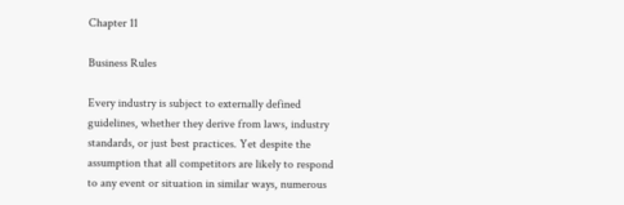Chapter 11

Business Rules

Every industry is subject to externally defined guidelines, whether they derive from laws, industry standards, or just best practices. Yet despite the assumption that all competitors are likely to respond to any event or situation in similar ways, numerous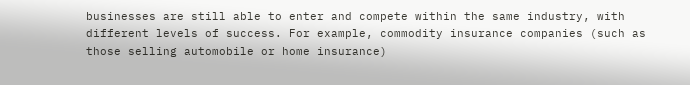businesses are still able to enter and compete within the same industry, with different levels of success. For example, commodity insurance companies (such as those selling automobile or home insurance)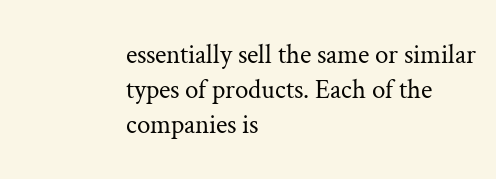essentially sell the same or similar types of products. Each of the companies is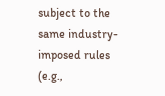subject to the same industry-imposed rules (e.g.,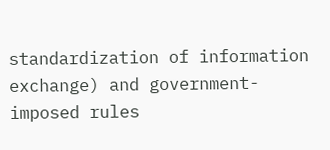standardization of information exchange) and government-imposed rules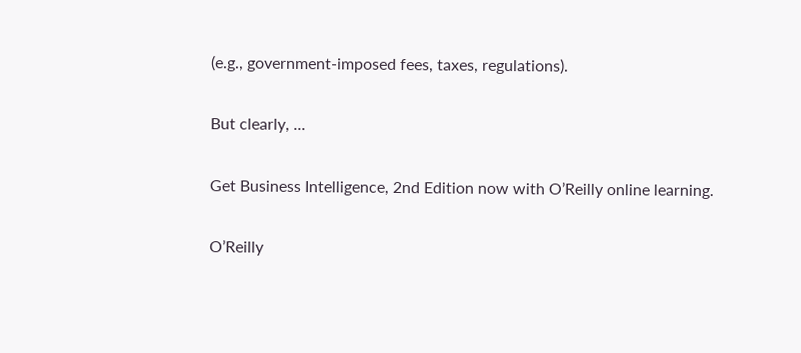(e.g., government-imposed fees, taxes, regulations).

But clearly, ...

Get Business Intelligence, 2nd Edition now with O’Reilly online learning.

O’Reilly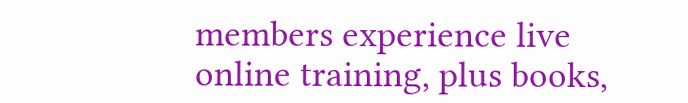members experience live online training, plus books,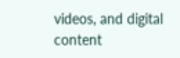videos, and digital content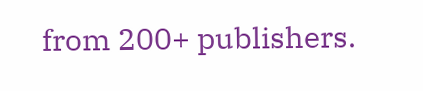from 200+ publishers.